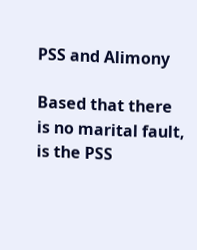PSS and Alimony

Based that there is no marital fault, is the PSS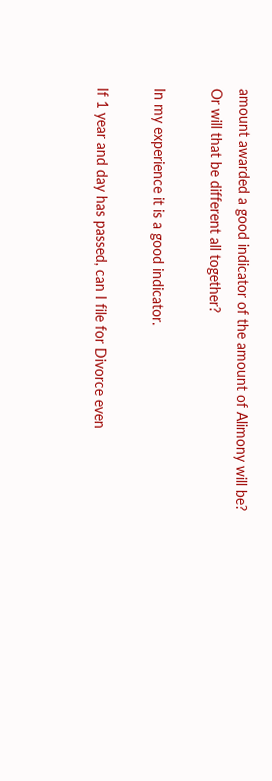amount awarded a good indicator of the amount of Alimony will be? Or will that be different all together?

In my experience it is a good indicator.

If 1 year and day has passed, can I file for Divorce even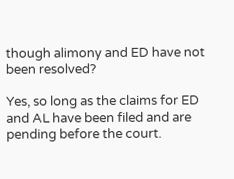though alimony and ED have not been resolved?

Yes, so long as the claims for ED and AL have been filed and are pending before the court.